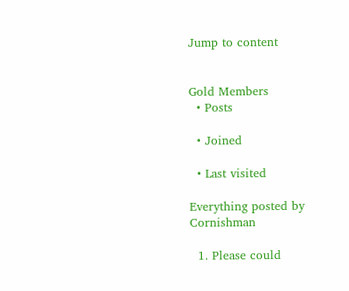Jump to content


Gold Members
  • Posts

  • Joined

  • Last visited

Everything posted by Cornishman

  1. Please could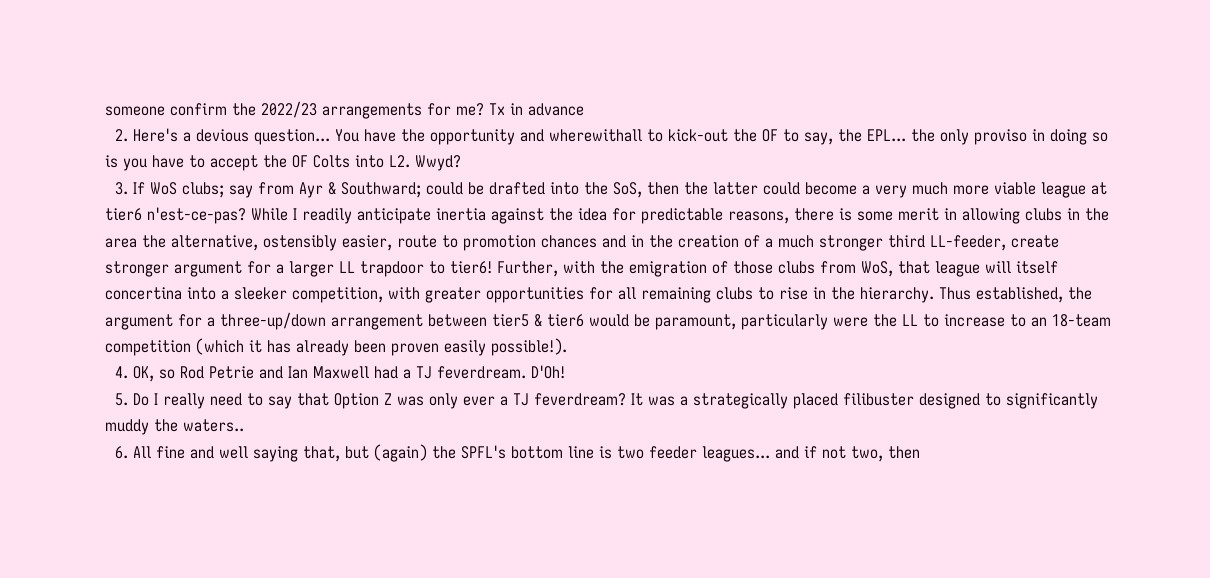someone confirm the 2022/23 arrangements for me? Tx in advance
  2. Here's a devious question... You have the opportunity and wherewithall to kick-out the OF to say, the EPL... the only proviso in doing so is you have to accept the OF Colts into L2. Wwyd?
  3. If WoS clubs; say from Ayr & Southward; could be drafted into the SoS, then the latter could become a very much more viable league at tier6 n'est-ce-pas? While I readily anticipate inertia against the idea for predictable reasons, there is some merit in allowing clubs in the area the alternative, ostensibly easier, route to promotion chances and in the creation of a much stronger third LL-feeder, create stronger argument for a larger LL trapdoor to tier6! Further, with the emigration of those clubs from WoS, that league will itself concertina into a sleeker competition, with greater opportunities for all remaining clubs to rise in the hierarchy. Thus established, the argument for a three-up/down arrangement between tier5 & tier6 would be paramount, particularly were the LL to increase to an 18-team competition (which it has already been proven easily possible!).
  4. OK, so Rod Petrie and Ian Maxwell had a TJ feverdream. D'Oh!
  5. Do I really need to say that Option Z was only ever a TJ feverdream? It was a strategically placed filibuster designed to significantly muddy the waters..
  6. All fine and well saying that, but (again) the SPFL's bottom line is two feeder leagues... and if not two, then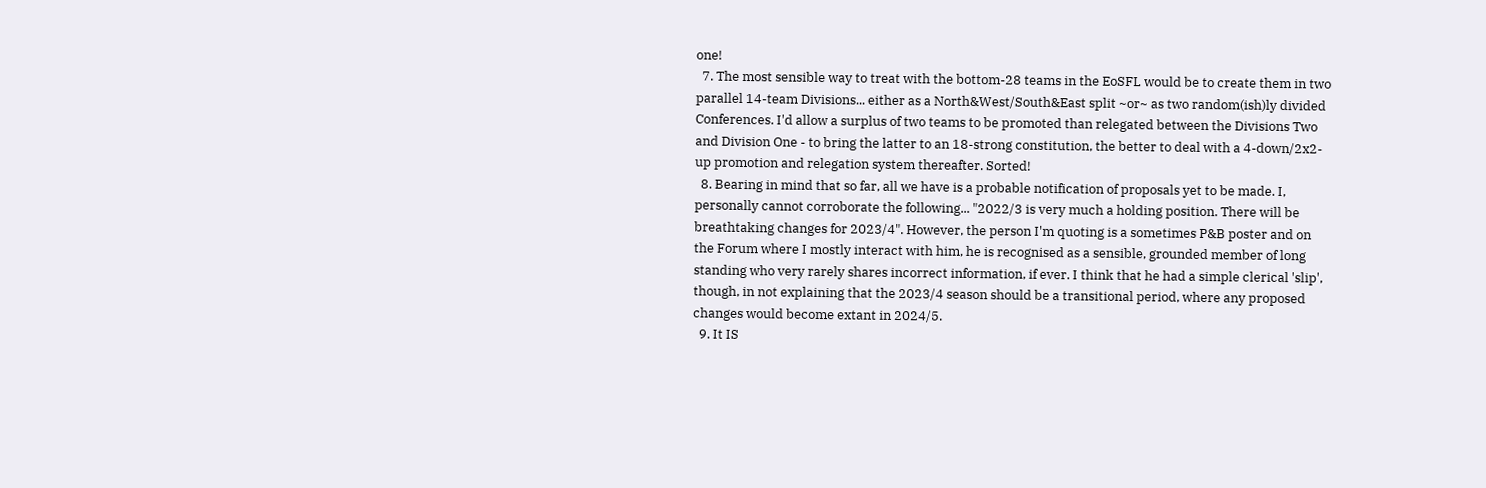one!
  7. The most sensible way to treat with the bottom-28 teams in the EoSFL would be to create them in two parallel 14-team Divisions... either as a North&West/South&East split ~or~ as two random(ish)ly divided Conferences. I'd allow a surplus of two teams to be promoted than relegated between the Divisions Two and Division One - to bring the latter to an 18-strong constitution, the better to deal with a 4-down/2x2-up promotion and relegation system thereafter. Sorted!
  8. Bearing in mind that so far, all we have is a probable notification of proposals yet to be made. I, personally cannot corroborate the following... "2022/3 is very much a holding position. There will be breathtaking changes for 2023/4". However, the person I'm quoting is a sometimes P&B poster and on the Forum where I mostly interact with him, he is recognised as a sensible, grounded member of long standing who very rarely shares incorrect information, if ever. I think that he had a simple clerical 'slip', though, in not explaining that the 2023/4 season should be a transitional period, where any proposed changes would become extant in 2024/5.
  9. It IS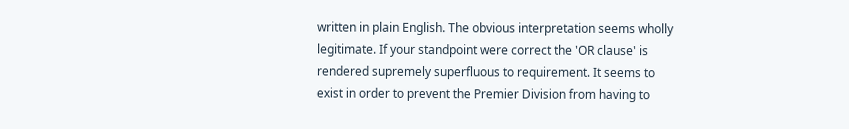written in plain English. The obvious interpretation seems wholly legitimate. If your standpoint were correct the 'OR clause' is rendered supremely superfluous to requirement. It seems to exist in order to prevent the Premier Division from having to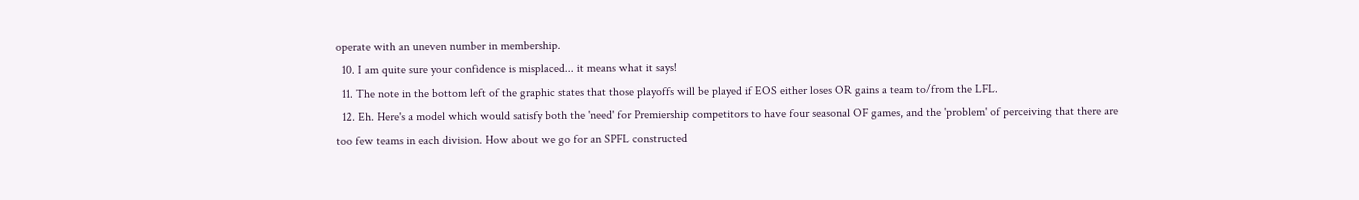operate with an uneven number in membership.
  10. I am quite sure your confidence is misplaced... it means what it says!
  11. The note in the bottom left of the graphic states that those playoffs will be played if EOS either loses OR gains a team to/from the LFL.
  12. Eh. Here's a model which would satisfy both the 'need' for Premiership competitors to have four seasonal OF games, and the 'problem' of perceiving that there are too few teams in each division. How about we go for an SPFL constructed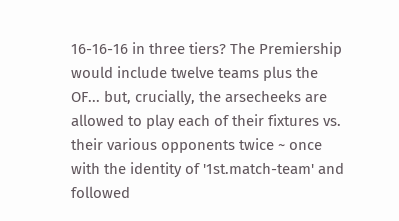16-16-16 in three tiers? The Premiership would include twelve teams plus the OF... but, crucially, the arsecheeks are allowed to play each of their fixtures vs. their various opponents twice ~ once with the identity of '1st.match-team' and followed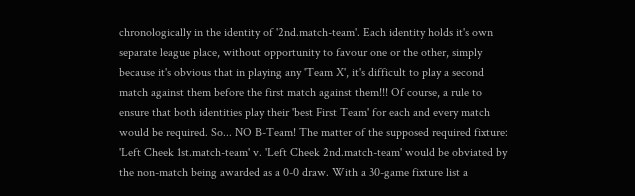chronologically in the identity of '2nd.match-team'. Each identity holds it's own separate league place, without opportunity to favour one or the other, simply because it's obvious that in playing any 'Team X', it's difficult to play a second match against them before the first match against them!!! Of course, a rule to ensure that both identities play their 'best First Team' for each and every match would be required. So... NO B-Team! The matter of the supposed required fixture: 'Left Cheek 1st.match-team' v. 'Left Cheek 2nd.match-team' would be obviated by the non-match being awarded as a 0-0 draw. With a 30-game fixture list a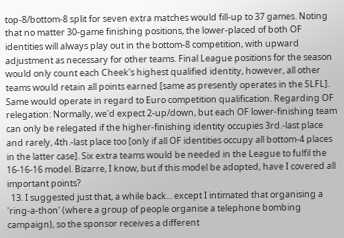top-8/bottom-8 split for seven extra matches would fill-up to 37 games. Noting that no matter 30-game finishing positions, the lower-placed of both OF identities will always play out in the bottom-8 competition, with upward adjustment as necessary for other teams. Final League positions for the season would only count each Cheek's highest qualified identity, however, all other teams would retain all points earned [same as presently operates in the SLFL]. Same would operate in regard to Euro competition qualification. Regarding OF relegation: Normally, we'd expect 2-up/down, but each OF lower-finishing team can only be relegated if the higher-finishing identity occupies 3rd.-last place and rarely, 4th.-last place too [only if all OF identities occupy all bottom-4 places in the latter case]. Six extra teams would be needed in the League to fulfil the 16-16-16 model. Bizarre, I know, but if this model be adopted, have I covered all important points?
  13. I suggested just that, a while back... except I intimated that organising a 'ring-a-thon' (where a group of people organise a telephone bombing campaign), so the sponsor receives a different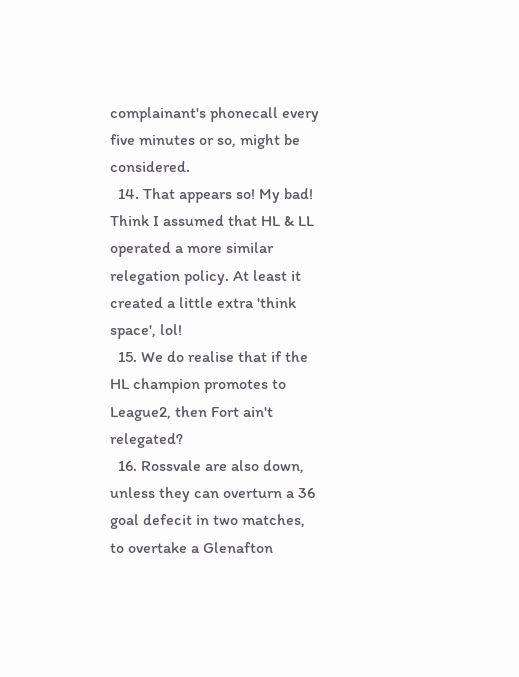complainant's phonecall every five minutes or so, might be considered.
  14. That appears so! My bad! Think I assumed that HL & LL operated a more similar relegation policy. At least it created a little extra 'think space', lol!
  15. We do realise that if the HL champion promotes to League2, then Fort ain't relegated?
  16. Rossvale are also down, unless they can overturn a 36 goal defecit in two matches, to overtake a Glenafton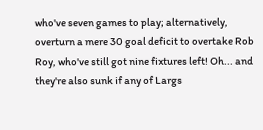who've seven games to play; alternatively, overturn a mere 30 goal deficit to overtake Rob Roy, who've still got nine fixtures left! Oh... and they're also sunk if any of Largs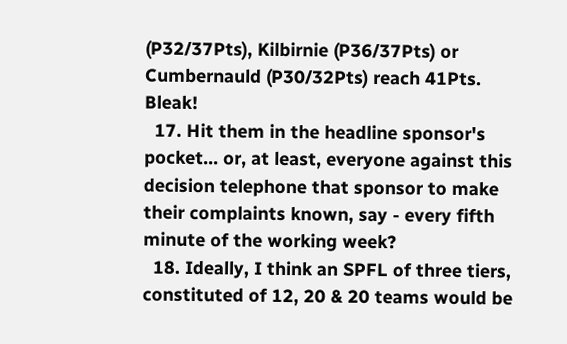(P32/37Pts), Kilbirnie (P36/37Pts) or Cumbernauld (P30/32Pts) reach 41Pts. Bleak!
  17. Hit them in the headline sponsor's pocket... or, at least, everyone against this decision telephone that sponsor to make their complaints known, say - every fifth minute of the working week?
  18. Ideally, I think an SPFL of three tiers, constituted of 12, 20 & 20 teams would be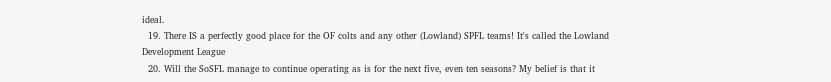ideal.
  19. There IS a perfectly good place for the OF colts and any other (Lowland) SPFL teams! It's called the Lowland Development League
  20. Will the SoSFL manage to continue operating as is for the next five, even ten seasons? My belief is that it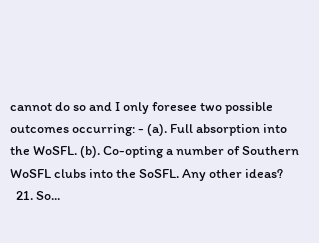cannot do so and I only foresee two possible outcomes occurring: - (a). Full absorption into the WoSFL. (b). Co-opting a number of Southern WoSFL clubs into the SoSFL. Any other ideas?
  21. So...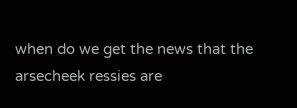when do we get the news that the arsecheek ressies are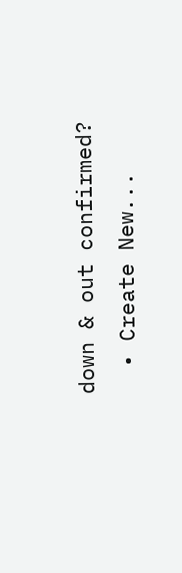down & out confirmed?
  • Create New...